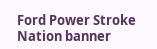Ford Power Stroke Nation banner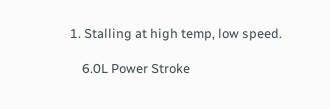1. Stalling at high temp, low speed.

    6.0L Power Stroke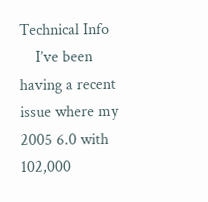Technical Info
    I’ve been having a recent issue where my 2005 6.0 with 102,000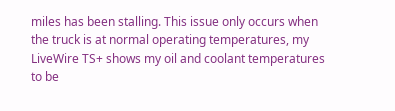miles has been stalling. This issue only occurs when the truck is at normal operating temperatures, my LiveWire TS+ shows my oil and coolant temperatures to be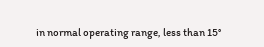in normal operating range, less than 15°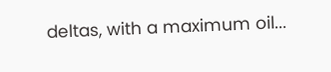deltas, with a maximum oil...